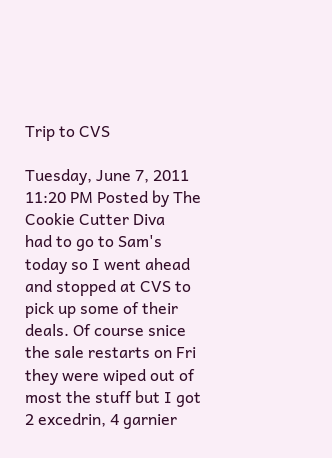Trip to CVS

Tuesday, June 7, 2011 11:20 PM Posted by The Cookie Cutter Diva
had to go to Sam's today so I went ahead and stopped at CVS to pick up some of their deals. Of course snice the sale restarts on Fri they were wiped out of most the stuff but I got 2 excedrin, 4 garnier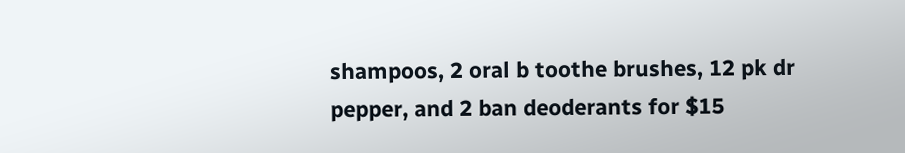shampoos, 2 oral b toothe brushes, 12 pk dr pepper, and 2 ban deoderants for $15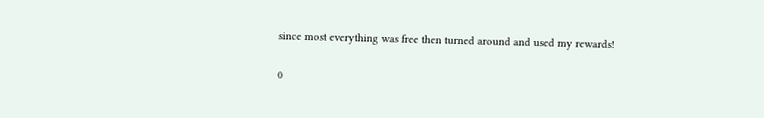since most everything was free then turned around and used my rewards!

0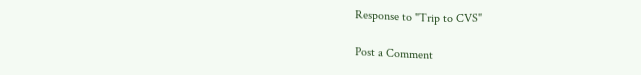Response to "Trip to CVS"

Post a Comment